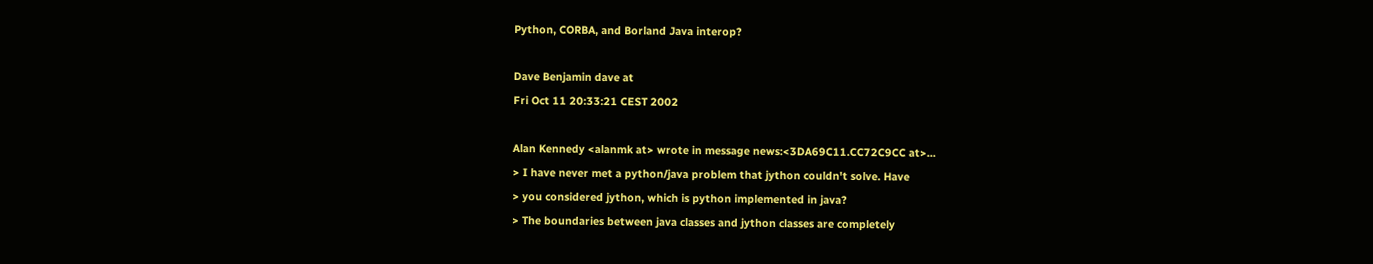Python, CORBA, and Borland Java interop?

Dave Benjamin dave at
Fri Oct 11 20:33:21 CEST 2002

Alan Kennedy <alanmk at> wrote in message news:<3DA69C11.CC72C9CC at>...
> I have never met a python/java problem that jython couldn't solve. Have
> you considered jython, which is python implemented in java?
> The boundaries between java classes and jython classes are completely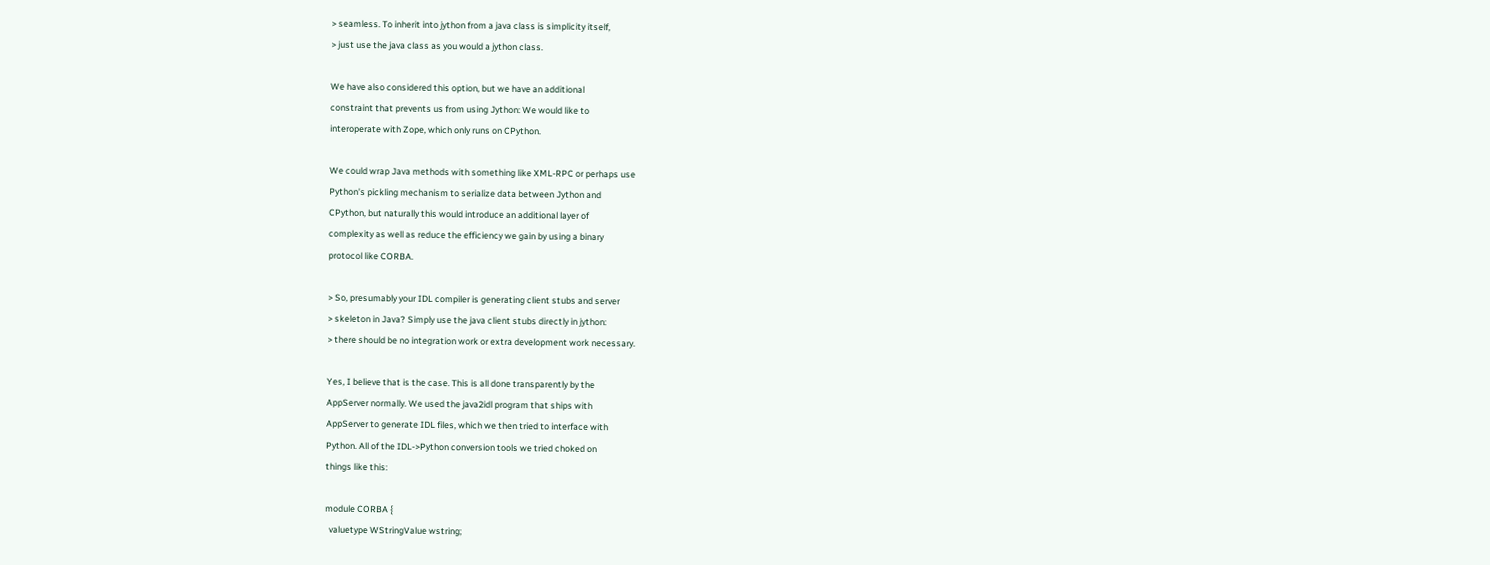> seamless. To inherit into jython from a java class is simplicity itself,
> just use the java class as you would a jython class.

We have also considered this option, but we have an additional
constraint that prevents us from using Jython: We would like to
interoperate with Zope, which only runs on CPython.

We could wrap Java methods with something like XML-RPC or perhaps use
Python's pickling mechanism to serialize data between Jython and
CPython, but naturally this would introduce an additional layer of
complexity as well as reduce the efficiency we gain by using a binary
protocol like CORBA.

> So, presumably your IDL compiler is generating client stubs and server
> skeleton in Java? Simply use the java client stubs directly in jython:
> there should be no integration work or extra development work necessary.

Yes, I believe that is the case. This is all done transparently by the
AppServer normally. We used the java2idl program that ships with
AppServer to generate IDL files, which we then tried to interface with
Python. All of the IDL->Python conversion tools we tried choked on
things like this:

module CORBA {
  valuetype WStringValue wstring;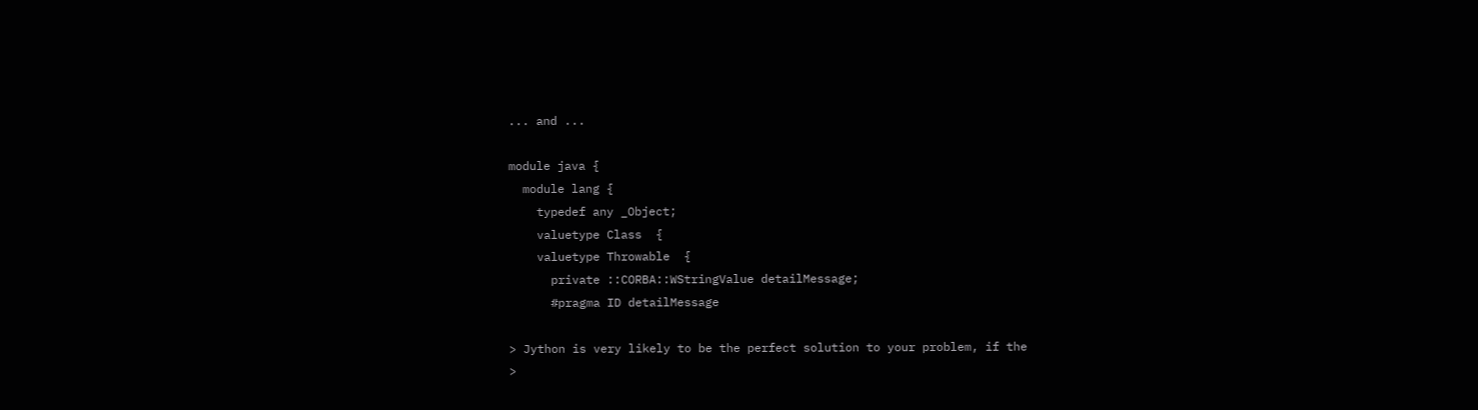... and ...

module java {
  module lang {
    typedef any _Object;
    valuetype Class  {
    valuetype Throwable  {
      private ::CORBA::WStringValue detailMessage;
      #pragma ID detailMessage

> Jython is very likely to be the perfect solution to your problem, if the
>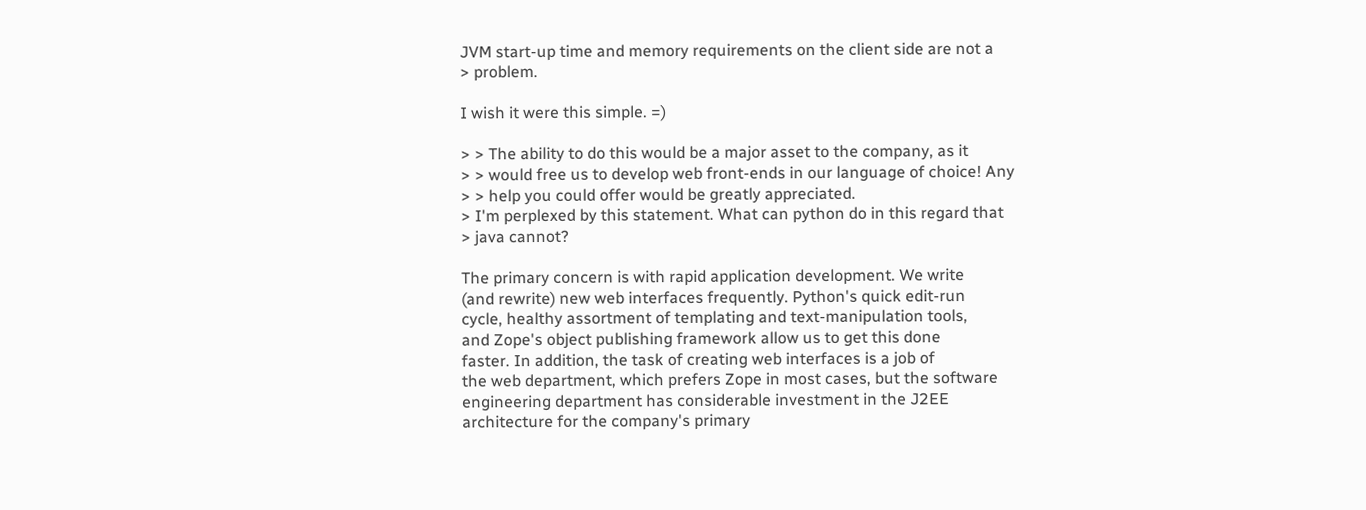JVM start-up time and memory requirements on the client side are not a
> problem.

I wish it were this simple. =)

> > The ability to do this would be a major asset to the company, as it
> > would free us to develop web front-ends in our language of choice! Any
> > help you could offer would be greatly appreciated.
> I'm perplexed by this statement. What can python do in this regard that
> java cannot?

The primary concern is with rapid application development. We write
(and rewrite) new web interfaces frequently. Python's quick edit-run
cycle, healthy assortment of templating and text-manipulation tools,
and Zope's object publishing framework allow us to get this done
faster. In addition, the task of creating web interfaces is a job of
the web department, which prefers Zope in most cases, but the software
engineering department has considerable investment in the J2EE
architecture for the company's primary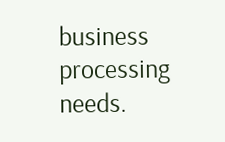business processing needs.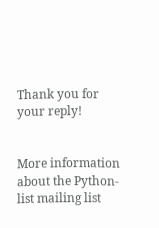Thank you for your reply!


More information about the Python-list mailing list